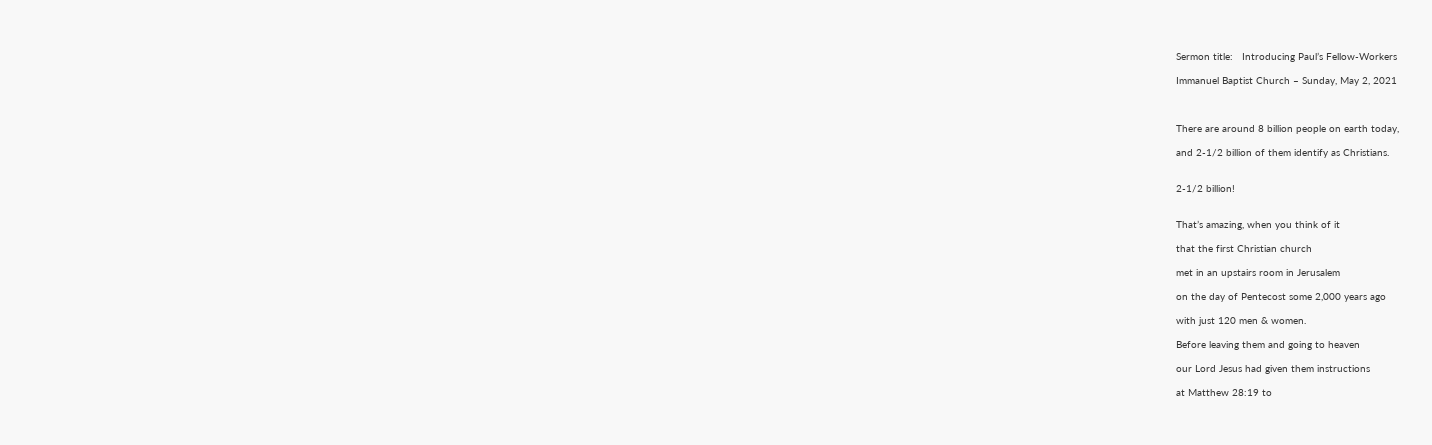Sermon title:   Introducing Paul’s Fellow-Workers

Immanuel Baptist Church – Sunday, May 2, 2021



There are around 8 billion people on earth today,

and 2-1/2 billion of them identify as Christians.


2-1/2 billion!


That’s amazing, when you think of it

that the first Christian church

met in an upstairs room in Jerusalem

on the day of Pentecost some 2,000 years ago

with just 120 men & women.

Before leaving them and going to heaven

our Lord Jesus had given them instructions

at Matthew 28:19 to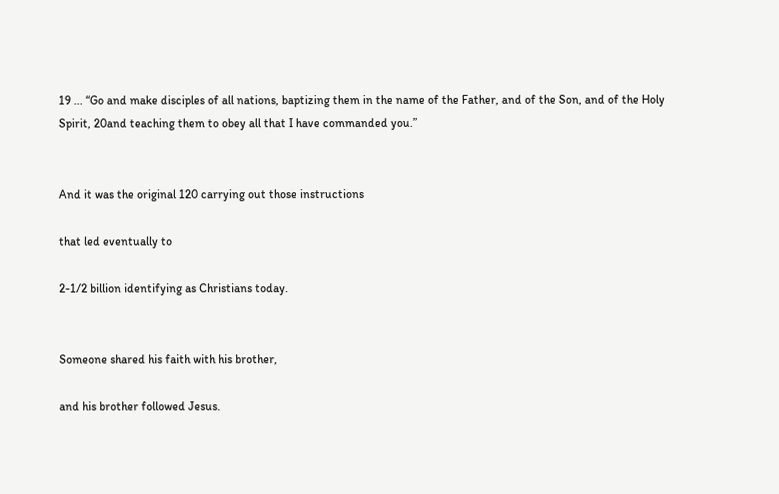19 ... “Go and make disciples of all nations, baptizing them in the name of the Father, and of the Son, and of the Holy Spirit, 20and teaching them to obey all that I have commanded you.”


And it was the original 120 carrying out those instructions

that led eventually to

2-1/2 billion identifying as Christians today.


Someone shared his faith with his brother,

and his brother followed Jesus.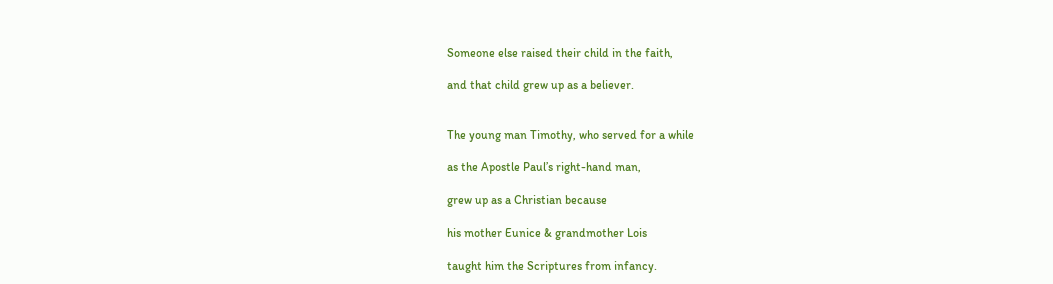Someone else raised their child in the faith,

and that child grew up as a believer.


The young man Timothy, who served for a while

as the Apostle Paul’s right-hand man,

grew up as a Christian because

his mother Eunice & grandmother Lois

taught him the Scriptures from infancy.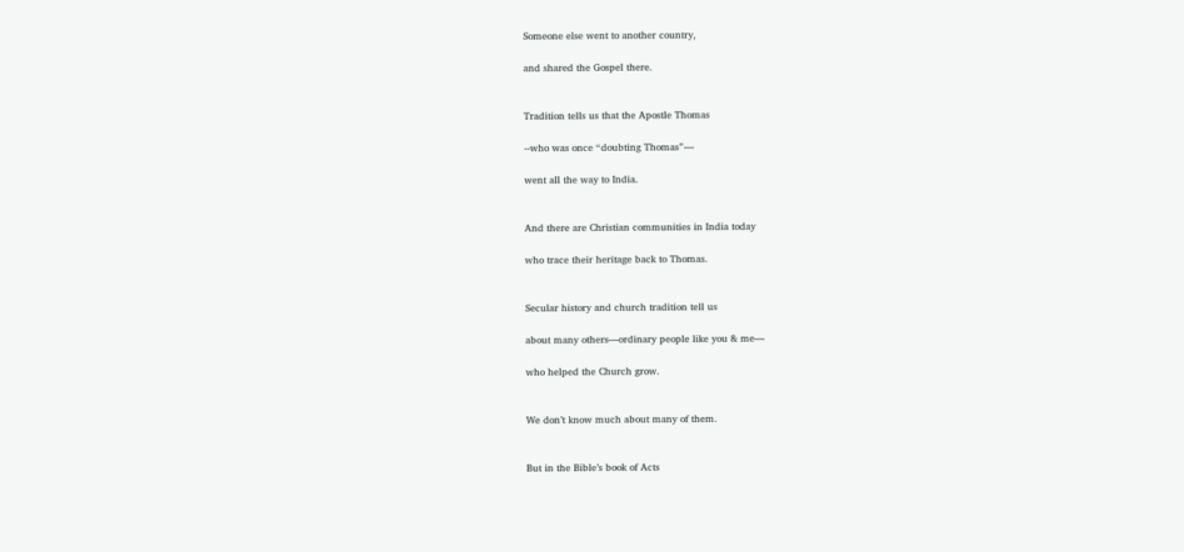Someone else went to another country,

and shared the Gospel there.


Tradition tells us that the Apostle Thomas

--who was once “doubting Thomas”—

went all the way to India.


And there are Christian communities in India today

who trace their heritage back to Thomas.


Secular history and church tradition tell us

about many others—ordinary people like you & me—

who helped the Church grow.


We don’t know much about many of them.


But in the Bible’s book of Acts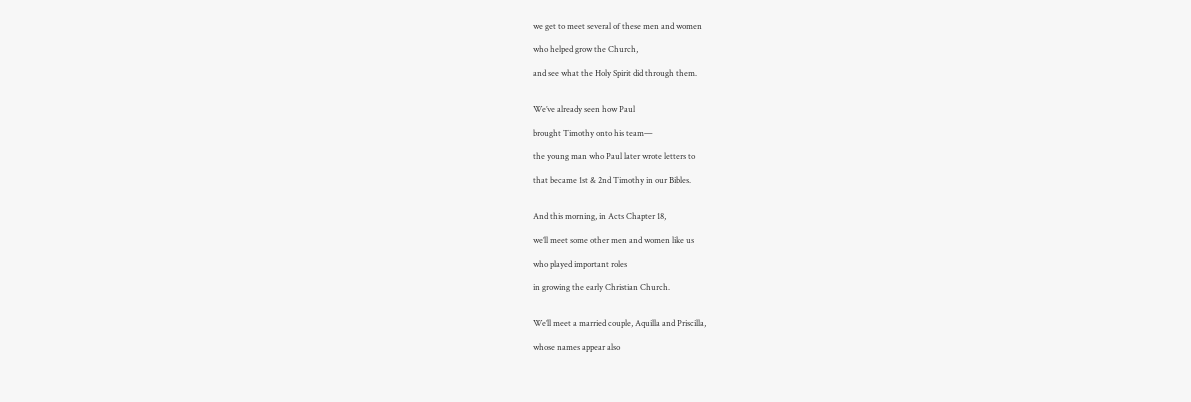we get to meet several of these men and women

who helped grow the Church,

and see what the Holy Spirit did through them.


We’ve already seen how Paul

brought Timothy onto his team—

the young man who Paul later wrote letters to

that became 1st & 2nd Timothy in our Bibles.


And this morning, in Acts Chapter 18,

we’ll meet some other men and women like us

who played important roles

in growing the early Christian Church.


We’ll meet a married couple, Aquilla and Priscilla,

whose names appear also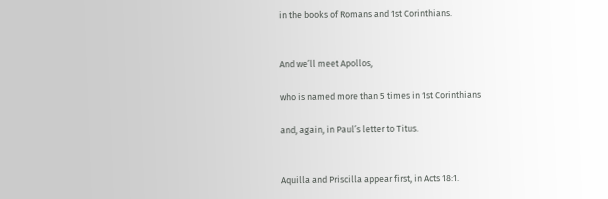in the books of Romans and 1st Corinthians.


And we’ll meet Apollos,

who is named more than 5 times in 1st Corinthians

and, again, in Paul’s letter to Titus.


Aquilla and Priscilla appear first, in Acts 18:1.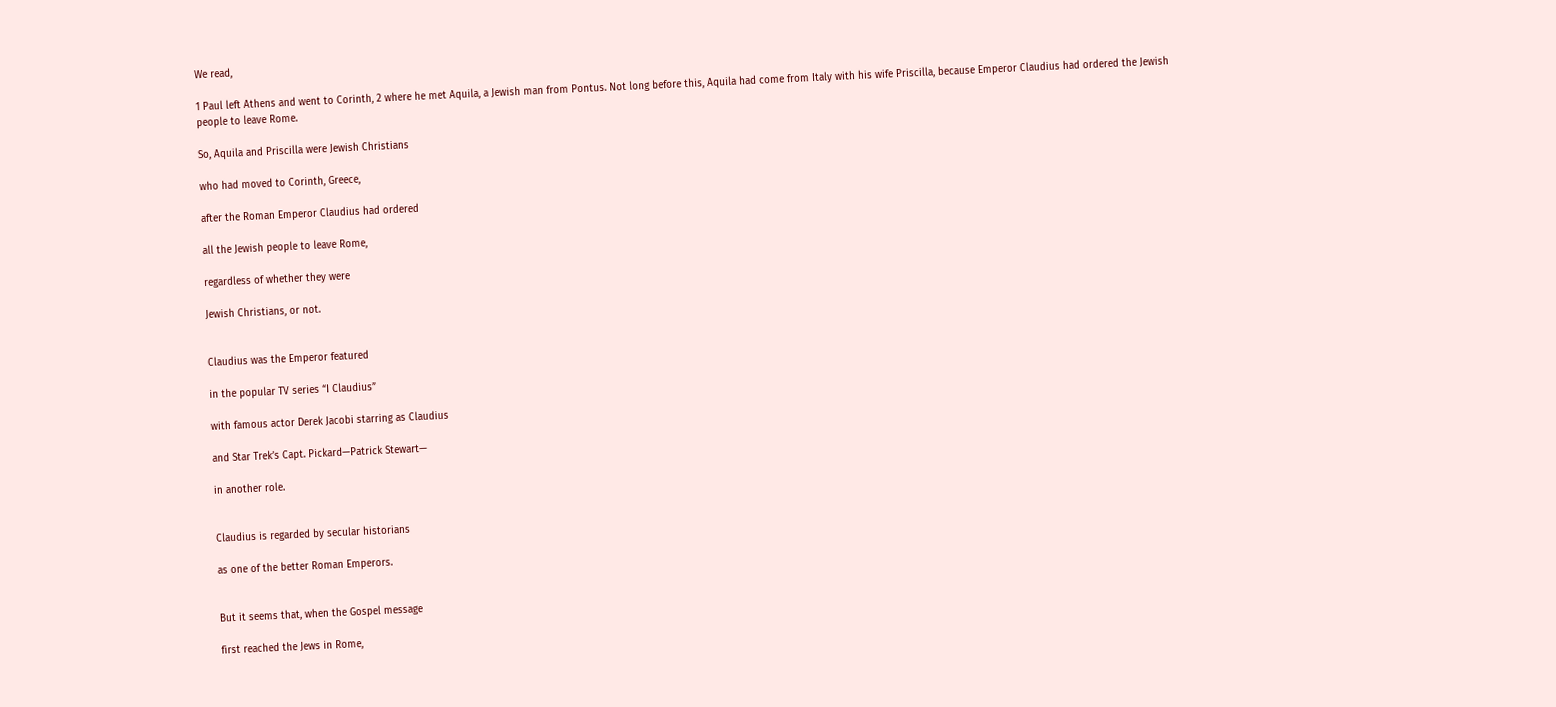We read,

1 Paul left Athens and went to Corinth, 2 where he met Aquila, a Jewish man from Pontus. Not long before this, Aquila had come from Italy with his wife Priscilla, because Emperor Claudius had ordered the Jewish people to leave Rome.

So, Aquila and Priscilla were Jewish Christians

who had moved to Corinth, Greece,

after the Roman Emperor Claudius had ordered

all the Jewish people to leave Rome,

regardless of whether they were

Jewish Christians, or not.


Claudius was the Emperor featured

in the popular TV series “I Claudius”

with famous actor Derek Jacobi starring as Claudius

and Star Trek’s Capt. Pickard—Patrick Stewart—

in another role.


Claudius is regarded by secular historians

as one of the better Roman Emperors.


But it seems that, when the Gospel message

first reached the Jews in Rome,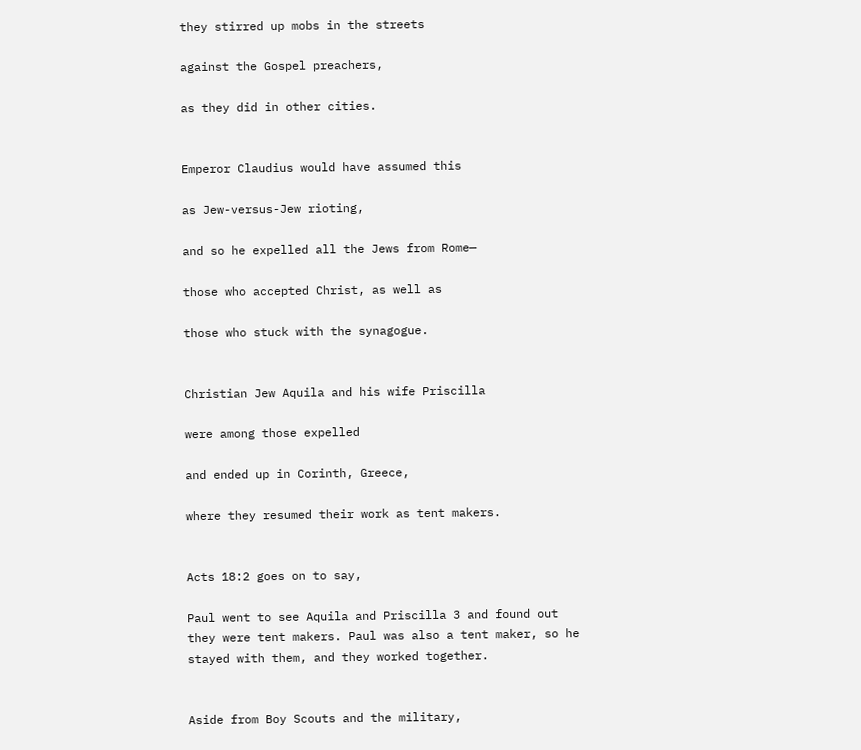they stirred up mobs in the streets

against the Gospel preachers,

as they did in other cities.


Emperor Claudius would have assumed this

as Jew-versus-Jew rioting,

and so he expelled all the Jews from Rome—

those who accepted Christ, as well as

those who stuck with the synagogue.


Christian Jew Aquila and his wife Priscilla

were among those expelled

and ended up in Corinth, Greece,

where they resumed their work as tent makers.


Acts 18:2 goes on to say,

Paul went to see Aquila and Priscilla 3 and found out they were tent makers. Paul was also a tent maker, so he stayed with them, and they worked together.


Aside from Boy Scouts and the military,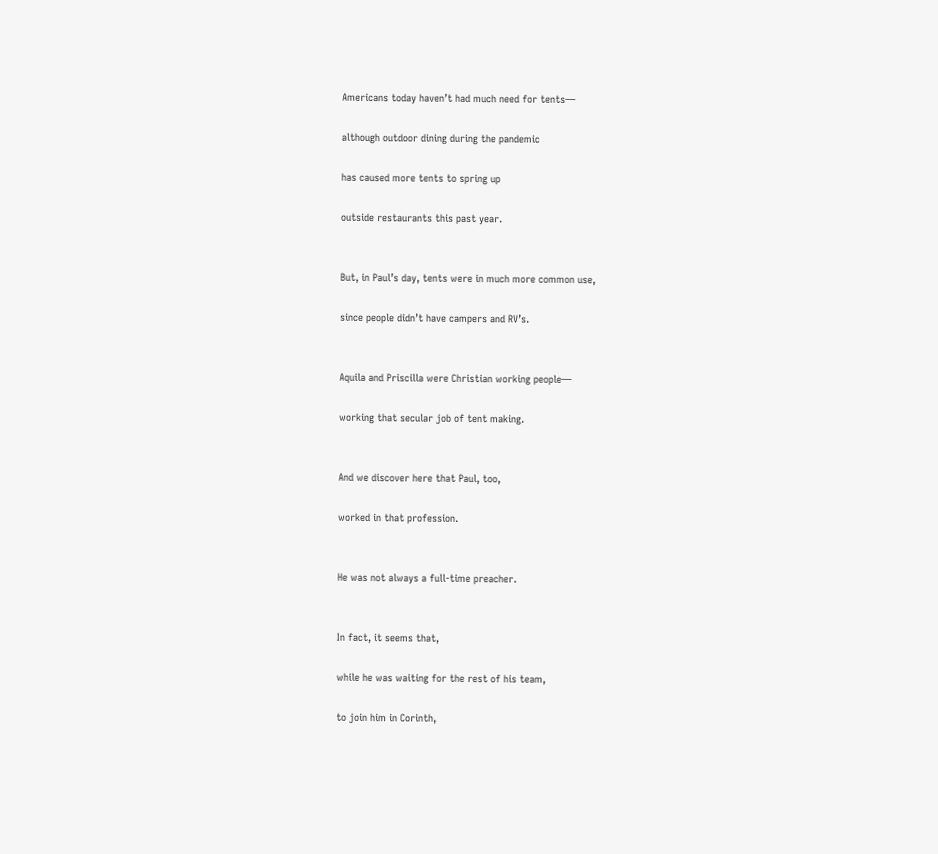Americans today haven’t had much need for tents—

although outdoor dining during the pandemic

has caused more tents to spring up

outside restaurants this past year.


But, in Paul’s day, tents were in much more common use,

since people didn’t have campers and RV’s.


Aquila and Priscilla were Christian working people—

working that secular job of tent making.


And we discover here that Paul, too,

worked in that profession.


He was not always a full-time preacher.


In fact, it seems that,

while he was waiting for the rest of his team,

to join him in Corinth,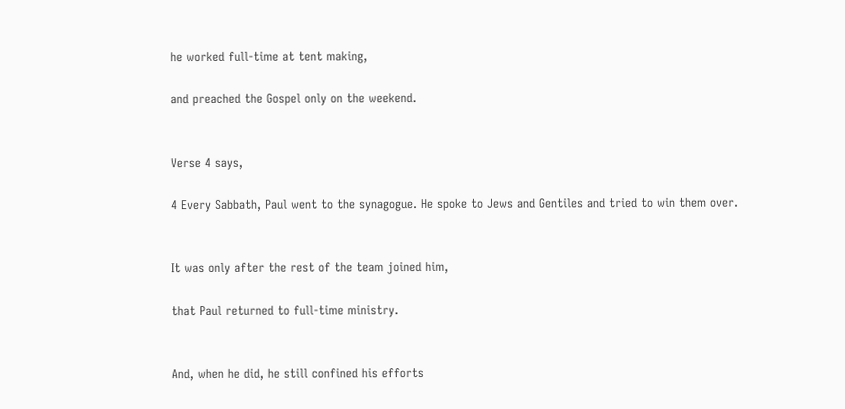he worked full-time at tent making,

and preached the Gospel only on the weekend.


Verse 4 says,

4 Every Sabbath, Paul went to the synagogue. He spoke to Jews and Gentiles and tried to win them over.


It was only after the rest of the team joined him,

that Paul returned to full-time ministry.


And, when he did, he still confined his efforts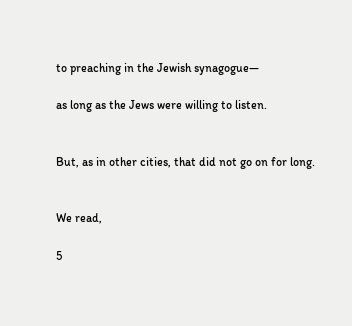to preaching in the Jewish synagogue—

as long as the Jews were willing to listen.


But, as in other cities, that did not go on for long.


We read,

5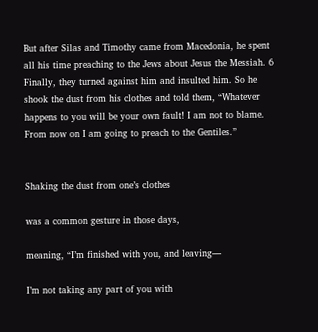But after Silas and Timothy came from Macedonia, he spent all his time preaching to the Jews about Jesus the Messiah. 6 Finally, they turned against him and insulted him. So he shook the dust from his clothes and told them, “Whatever happens to you will be your own fault! I am not to blame. From now on I am going to preach to the Gentiles.”


Shaking the dust from one’s clothes

was a common gesture in those days,

meaning, “I’m finished with you, and leaving—

I’m not taking any part of you with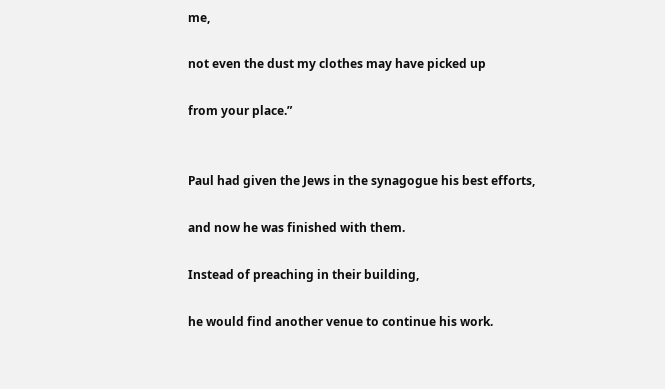me,

not even the dust my clothes may have picked up

from your place.”


Paul had given the Jews in the synagogue his best efforts,

and now he was finished with them.

Instead of preaching in their building,

he would find another venue to continue his work.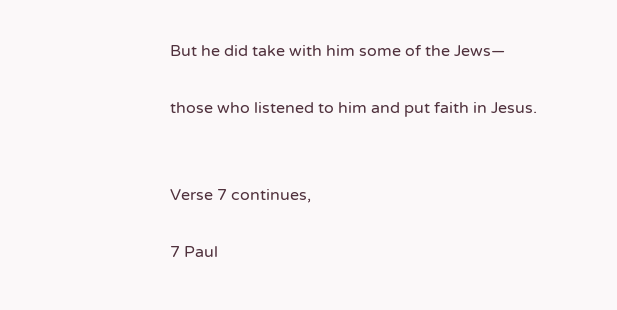But he did take with him some of the Jews—

those who listened to him and put faith in Jesus.


Verse 7 continues,

7 Paul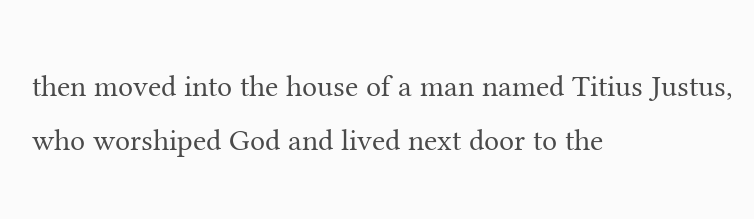then moved into the house of a man named Titius Justus, who worshiped God and lived next door to the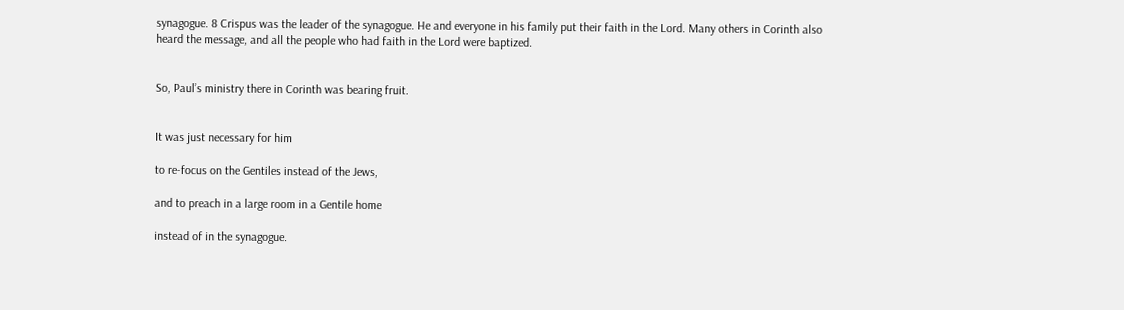synagogue. 8 Crispus was the leader of the synagogue. He and everyone in his family put their faith in the Lord. Many others in Corinth also heard the message, and all the people who had faith in the Lord were baptized.


So, Paul’s ministry there in Corinth was bearing fruit.


It was just necessary for him

to re-focus on the Gentiles instead of the Jews,

and to preach in a large room in a Gentile home

instead of in the synagogue.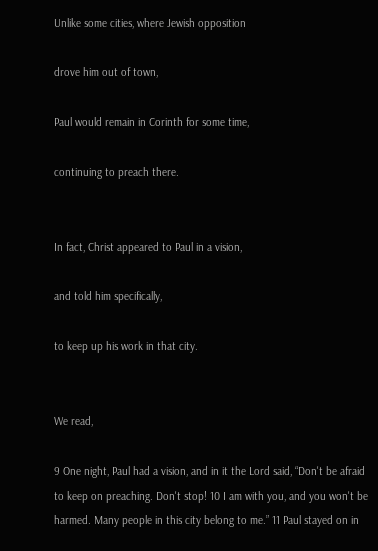Unlike some cities, where Jewish opposition

drove him out of town,

Paul would remain in Corinth for some time,

continuing to preach there.


In fact, Christ appeared to Paul in a vision,

and told him specifically,

to keep up his work in that city.


We read,

9 One night, Paul had a vision, and in it the Lord said, “Don't be afraid to keep on preaching. Don't stop! 10 I am with you, and you won't be harmed. Many people in this city belong to me.” 11 Paul stayed on in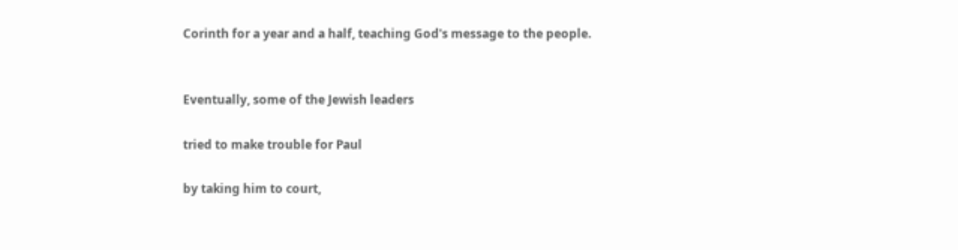Corinth for a year and a half, teaching God's message to the people.


Eventually, some of the Jewish leaders

tried to make trouble for Paul

by taking him to court,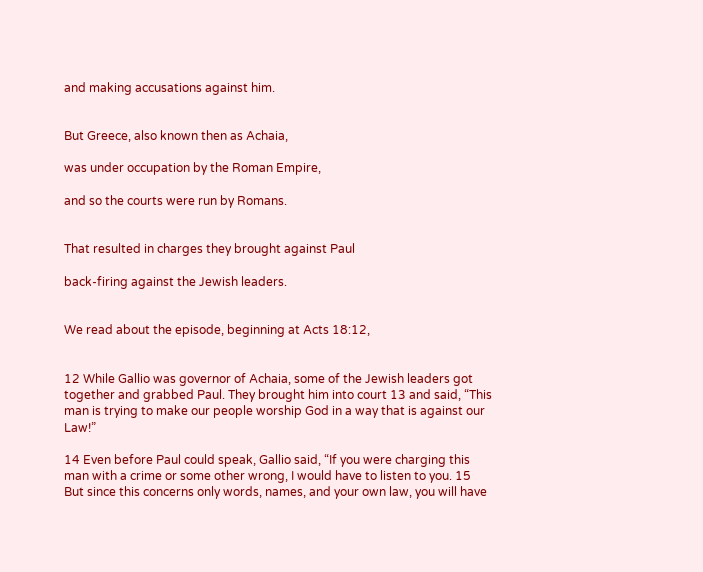and making accusations against him.


But Greece, also known then as Achaia,

was under occupation by the Roman Empire,

and so the courts were run by Romans.


That resulted in charges they brought against Paul

back-firing against the Jewish leaders.


We read about the episode, beginning at Acts 18:12,


12 While Gallio was governor of Achaia, some of the Jewish leaders got together and grabbed Paul. They brought him into court 13 and said, “This man is trying to make our people worship God in a way that is against our Law!”

14 Even before Paul could speak, Gallio said, “If you were charging this man with a crime or some other wrong, I would have to listen to you. 15 But since this concerns only words, names, and your own law, you will have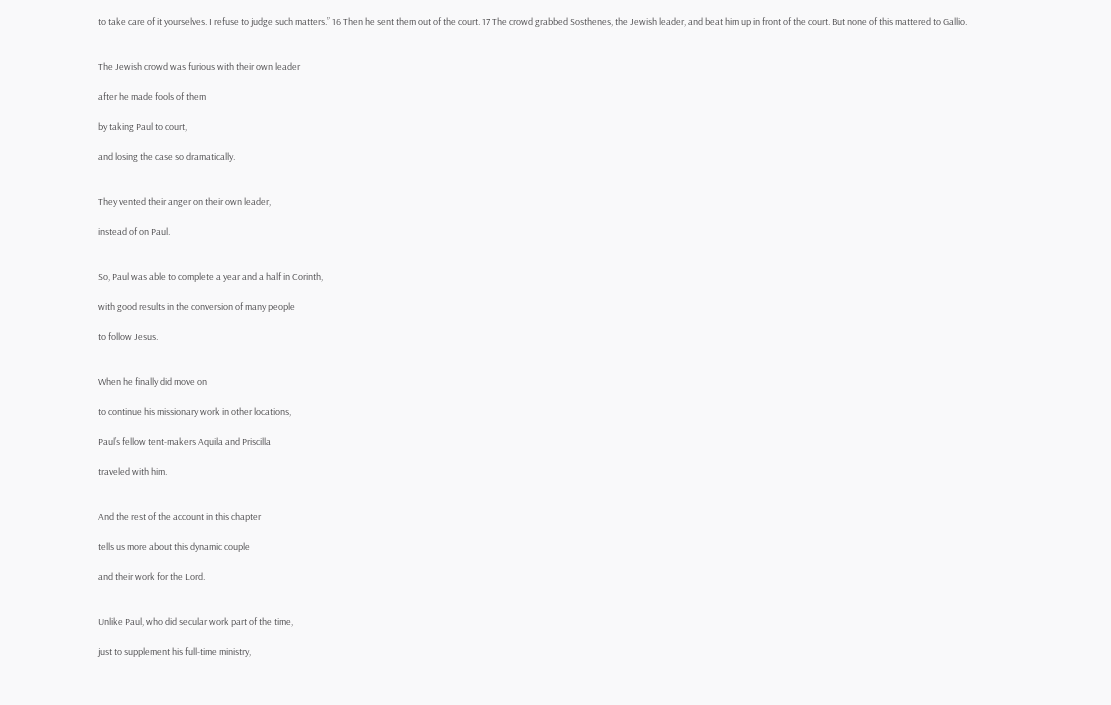to take care of it yourselves. I refuse to judge such matters.” 16 Then he sent them out of the court. 17 The crowd grabbed Sosthenes, the Jewish leader, and beat him up in front of the court. But none of this mattered to Gallio.


The Jewish crowd was furious with their own leader

after he made fools of them

by taking Paul to court,

and losing the case so dramatically.


They vented their anger on their own leader,

instead of on Paul.


So, Paul was able to complete a year and a half in Corinth,

with good results in the conversion of many people

to follow Jesus.


When he finally did move on

to continue his missionary work in other locations,

Paul’s fellow tent-makers Aquila and Priscilla

traveled with him.


And the rest of the account in this chapter

tells us more about this dynamic couple

and their work for the Lord.


Unlike Paul, who did secular work part of the time,

just to supplement his full-time ministry,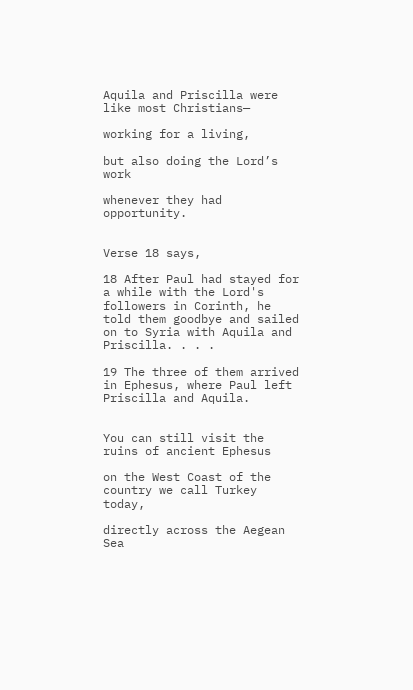Aquila and Priscilla were like most Christians—

working for a living,

but also doing the Lord’s work

whenever they had opportunity.


Verse 18 says,

18 After Paul had stayed for a while with the Lord's followers in Corinth, he told them goodbye and sailed on to Syria with Aquila and Priscilla. . . .

19 The three of them arrived in Ephesus, where Paul left Priscilla and Aquila.


You can still visit the ruins of ancient Ephesus

on the West Coast of the country we call Turkey today,

directly across the Aegean Sea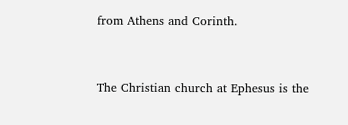from Athens and Corinth.


The Christian church at Ephesus is the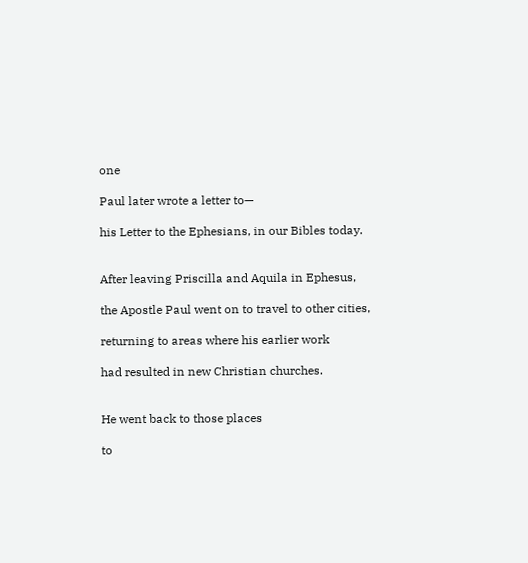one

Paul later wrote a letter to—

his Letter to the Ephesians, in our Bibles today.


After leaving Priscilla and Aquila in Ephesus,

the Apostle Paul went on to travel to other cities,

returning to areas where his earlier work

had resulted in new Christian churches.


He went back to those places

to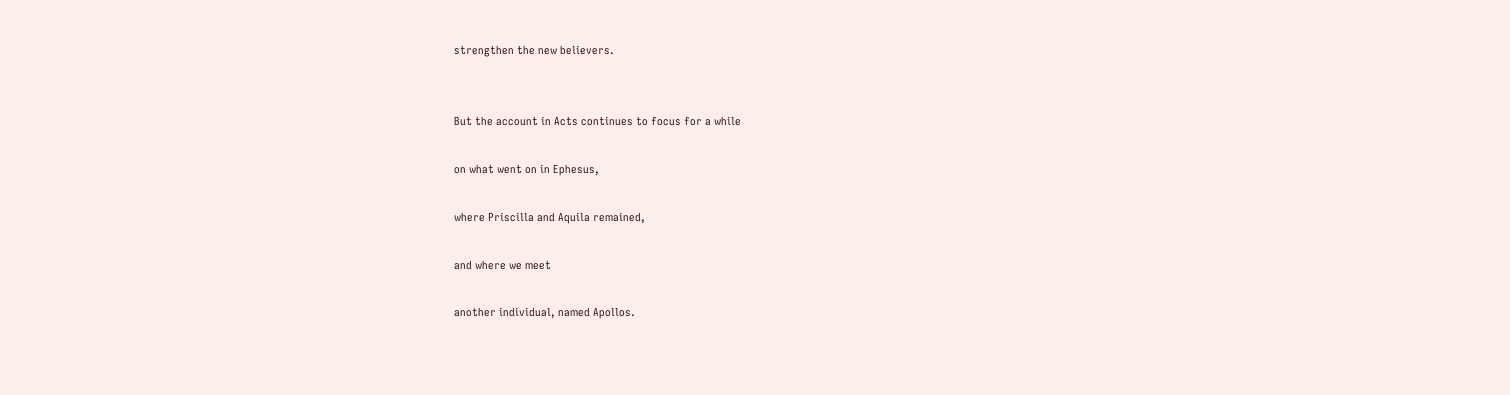strengthen the new believers.


But the account in Acts continues to focus for a while

on what went on in Ephesus,

where Priscilla and Aquila remained,

and where we meet

another individual, named Apollos.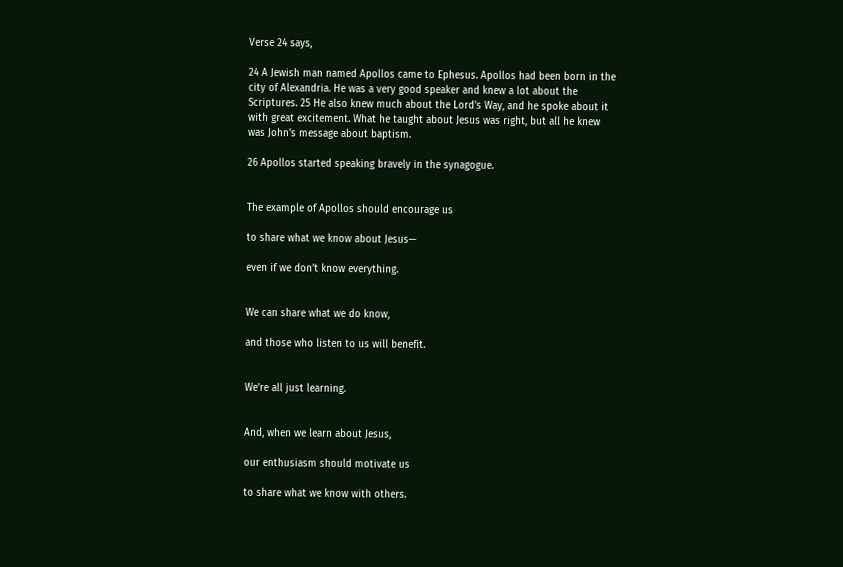Verse 24 says,

24 A Jewish man named Apollos came to Ephesus. Apollos had been born in the city of Alexandria. He was a very good speaker and knew a lot about the Scriptures. 25 He also knew much about the Lord's Way, and he spoke about it with great excitement. What he taught about Jesus was right, but all he knew was John's message about baptism.

26 Apollos started speaking bravely in the synagogue.


The example of Apollos should encourage us

to share what we know about Jesus—

even if we don’t know everything.


We can share what we do know,

and those who listen to us will benefit.


We’re all just learning.


And, when we learn about Jesus,

our enthusiasm should motivate us

to share what we know with others.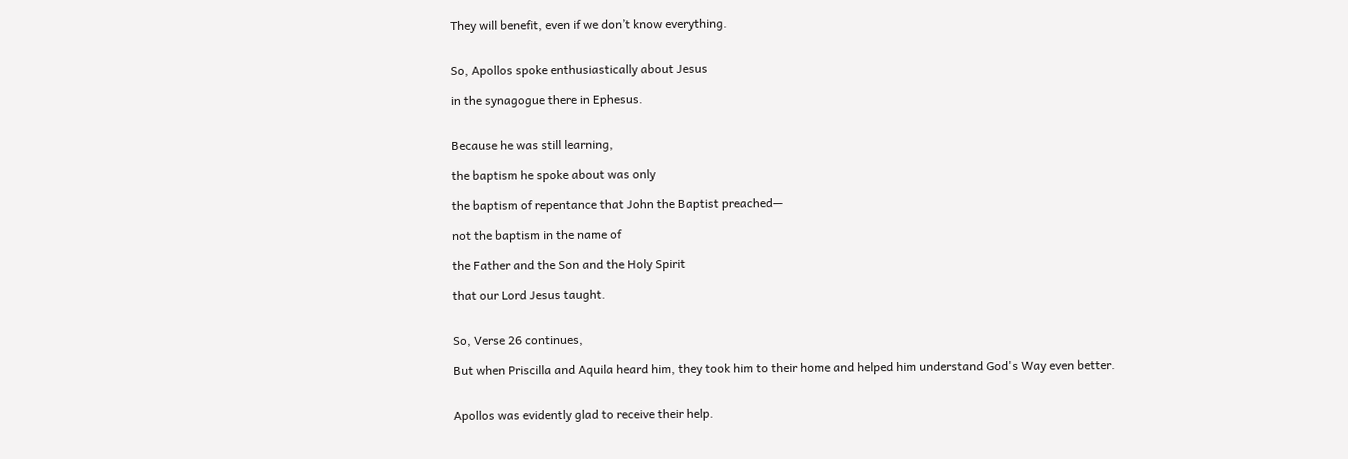They will benefit, even if we don’t know everything.


So, Apollos spoke enthusiastically about Jesus

in the synagogue there in Ephesus.


Because he was still learning,

the baptism he spoke about was only

the baptism of repentance that John the Baptist preached—

not the baptism in the name of

the Father and the Son and the Holy Spirit

that our Lord Jesus taught.


So, Verse 26 continues,

But when Priscilla and Aquila heard him, they took him to their home and helped him understand God's Way even better.


Apollos was evidently glad to receive their help.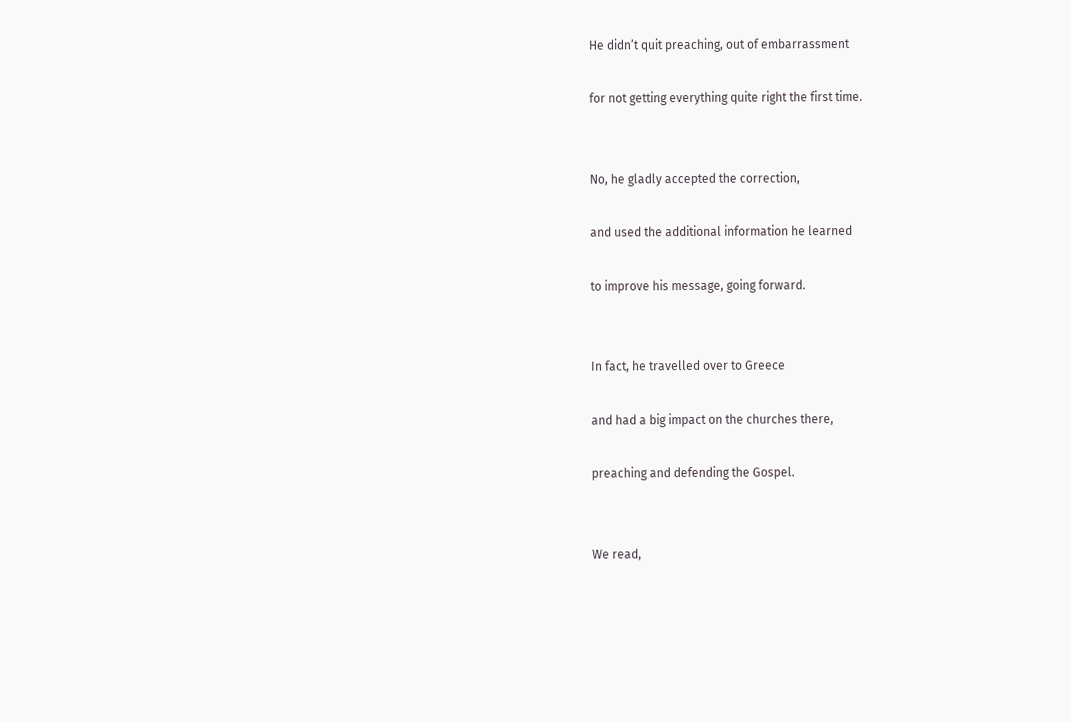He didn’t quit preaching, out of embarrassment

for not getting everything quite right the first time.


No, he gladly accepted the correction,

and used the additional information he learned

to improve his message, going forward.


In fact, he travelled over to Greece

and had a big impact on the churches there,

preaching and defending the Gospel.


We read,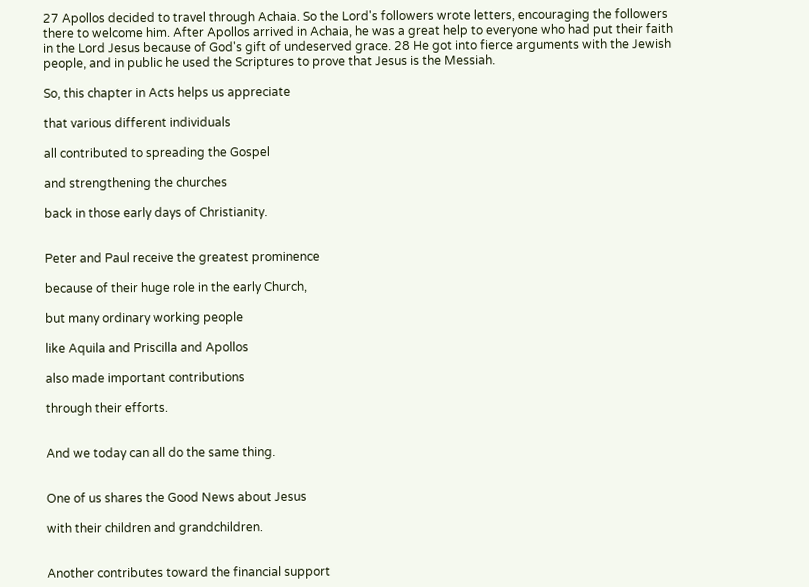27 Apollos decided to travel through Achaia. So the Lord's followers wrote letters, encouraging the followers there to welcome him. After Apollos arrived in Achaia, he was a great help to everyone who had put their faith in the Lord Jesus because of God's gift of undeserved grace. 28 He got into fierce arguments with the Jewish people, and in public he used the Scriptures to prove that Jesus is the Messiah.

So, this chapter in Acts helps us appreciate

that various different individuals

all contributed to spreading the Gospel

and strengthening the churches

back in those early days of Christianity.


Peter and Paul receive the greatest prominence

because of their huge role in the early Church,

but many ordinary working people

like Aquila and Priscilla and Apollos

also made important contributions

through their efforts.


And we today can all do the same thing.


One of us shares the Good News about Jesus

with their children and grandchildren.


Another contributes toward the financial support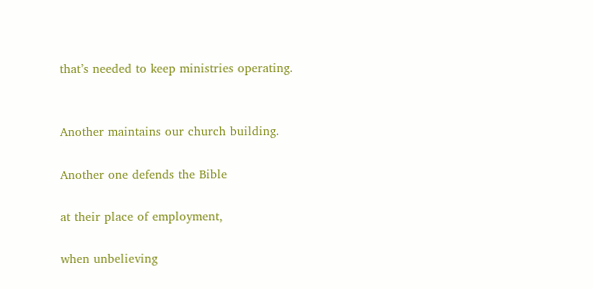that’s needed to keep ministries operating.


Another maintains our church building.

Another one defends the Bible

at their place of employment,

when unbelieving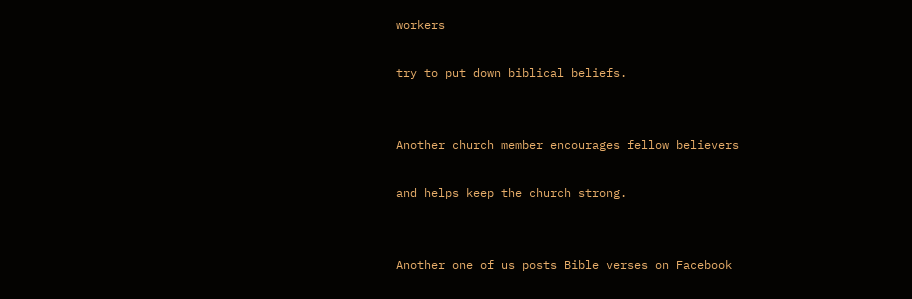workers

try to put down biblical beliefs.


Another church member encourages fellow believers

and helps keep the church strong.


Another one of us posts Bible verses on Facebook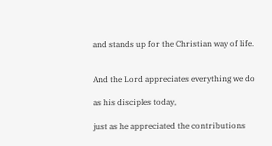and stands up for the Christian way of life.


And the Lord appreciates everything we do

as his disciples today,

just as he appreciated the contributions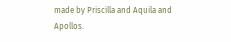made by Priscilla and Aquila and Apollos.